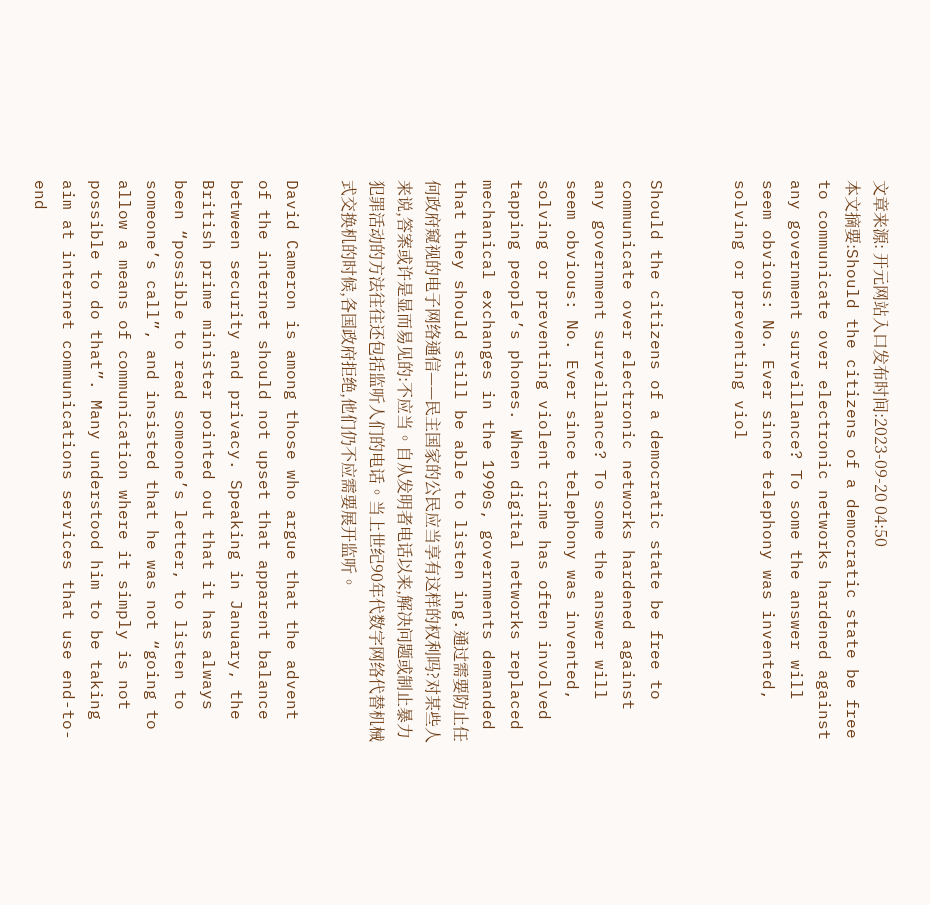文章来源: 开元网站入口发布时间:2023-09-20 04:50
本文摘要:Should the citizens of a democratic state be free to communicate over electronic networks hardened against any government surveillance? To some the answer will seem obvious: No. Ever since telephony was invented, solving or preventing viol


Should the citizens of a democratic state be free to communicate over electronic networks hardened against any government surveillance? To some the answer will seem obvious: No. Ever since telephony was invented, solving or preventing violent crime has often involved tapping people’s phones. When digital networks replaced mechanical exchanges in the 1990s, governments demanded that they should still be able to listen ing.通过需要防止任何政府窥视的电子网络通信——民主国家的公民应当享有这样的权利吗?对某些人来说,答案或许是显而易见的:不应当。自从发明者电话以来,解决问题或制止暴力犯罪活动的方法往往还包括监听人们的电话。当上世纪90年代数字网络代替机械式交换机的时候,各国政府拒绝,他们仍不应需要展开监听。

David Cameron is among those who argue that the advent of the internet should not upset that apparent balance between security and privacy. Speaking in January, the British prime minister pointed out that it has always been “possible to read someone’s letter, to listen to someone’s call”, and insisted that he was not “going to allow a means of communication where it simply is not possible to do that”. Many understood him to be taking aim at internet communications services that use end-to-end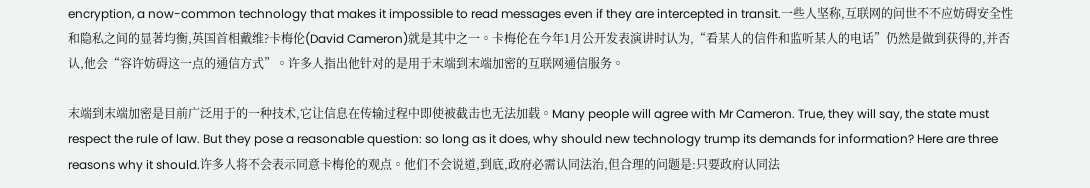encryption, a now-common technology that makes it impossible to read messages even if they are intercepted in transit.一些人坚称,互联网的问世不不应妨碍安全性和隐私之间的显著均衡,英国首相戴维?卡梅伦(David Cameron)就是其中之一。卡梅伦在今年1月公开发表演讲时认为,“看某人的信件和监听某人的电话”仍然是做到获得的,并否认,他会“容许妨碍这一点的通信方式”。许多人指出他针对的是用于末端到末端加密的互联网通信服务。

末端到末端加密是目前广泛用于的一种技术,它让信息在传输过程中即使被截击也无法加载。Many people will agree with Mr Cameron. True, they will say, the state must respect the rule of law. But they pose a reasonable question: so long as it does, why should new technology trump its demands for information? Here are three reasons why it should.许多人将不会表示同意卡梅伦的观点。他们不会说道,到底,政府必需认同法治,但合理的问题是:只要政府认同法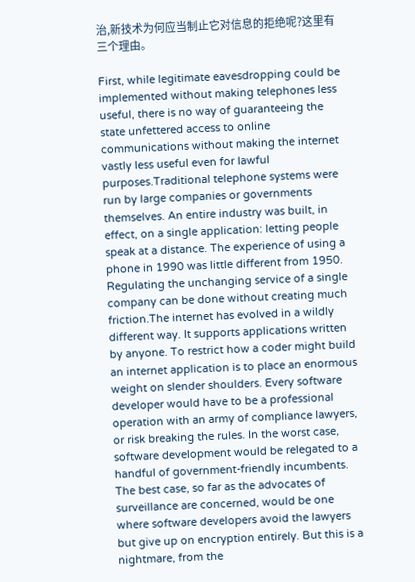治,新技术为何应当制止它对信息的拒绝呢?这里有三个理由。

First, while legitimate eavesdropping could be implemented without making telephones less useful, there is no way of guaranteeing the state unfettered access to online communications without making the internet vastly less useful even for lawful purposes.Traditional telephone systems were run by large companies or governments themselves. An entire industry was built, in effect, on a single application: letting people speak at a distance. The experience of using a phone in 1990 was little different from 1950. Regulating the unchanging service of a single company can be done without creating much friction.The internet has evolved in a wildly different way. It supports applications written by anyone. To restrict how a coder might build an internet application is to place an enormous weight on slender shoulders. Every software developer would have to be a professional operation with an army of compliance lawyers, or risk breaking the rules. In the worst case, software development would be relegated to a handful of government-friendly incumbents. The best case, so far as the advocates of surveillance are concerned, would be one where software developers avoid the lawyers but give up on encryption entirely. But this is a nightmare, from the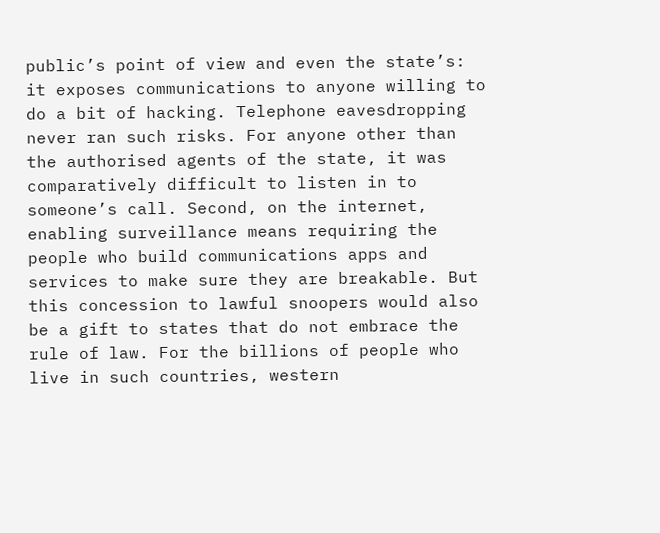public’s point of view and even the state’s: it exposes communications to anyone willing to do a bit of hacking. Telephone eavesdropping never ran such risks. For anyone other than the authorised agents of the state, it was comparatively difficult to listen in to someone’s call. Second, on the internet, enabling surveillance means requiring the people who build communications apps and services to make sure they are breakable. But this concession to lawful snoopers would also be a gift to states that do not embrace the rule of law. For the billions of people who live in such countries, western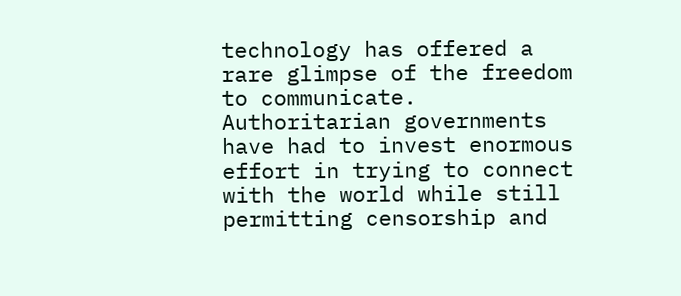technology has offered a rare glimpse of the freedom to communicate. Authoritarian governments have had to invest enormous effort in trying to connect with the world while still permitting censorship and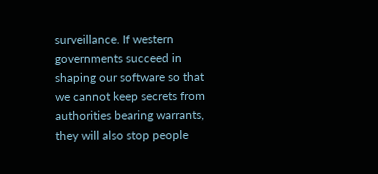surveillance. If western governments succeed in shaping our software so that we cannot keep secrets from authorities bearing warrants, they will also stop people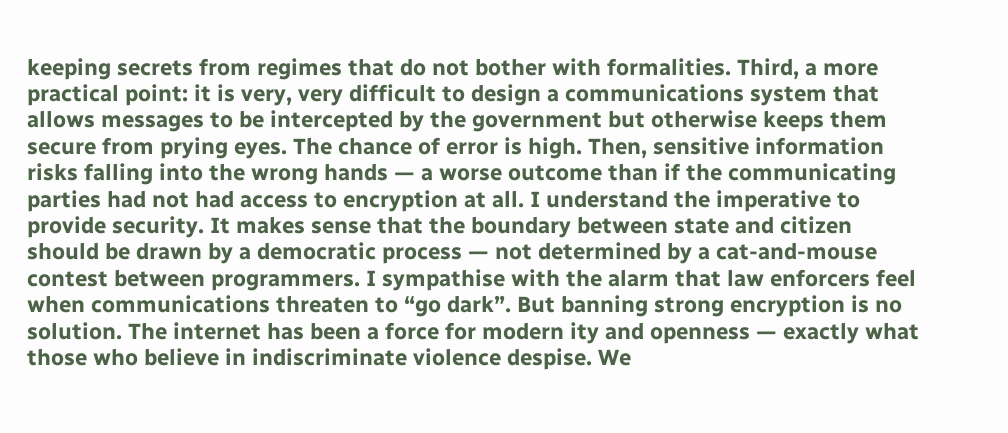keeping secrets from regimes that do not bother with formalities. Third, a more practical point: it is very, very difficult to design a communications system that allows messages to be intercepted by the government but otherwise keeps them secure from prying eyes. The chance of error is high. Then, sensitive information risks falling into the wrong hands — a worse outcome than if the communicating parties had not had access to encryption at all. I understand the imperative to provide security. It makes sense that the boundary between state and citizen should be drawn by a democratic process — not determined by a cat-and-mouse contest between programmers. I sympathise with the alarm that law enforcers feel when communications threaten to “go dark”. But banning strong encryption is no solution. The internet has been a force for modern ity and openness — exactly what those who believe in indiscriminate violence despise. We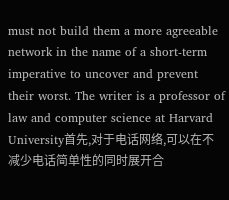must not build them a more agreeable network in the name of a short-term imperative to uncover and prevent their worst. The writer is a professor of law and computer science at Harvard University首先,对于电话网络,可以在不减少电话简单性的同时展开合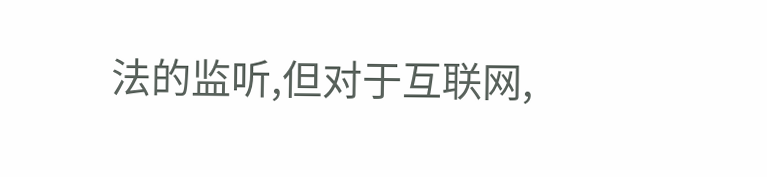法的监听,但对于互联网,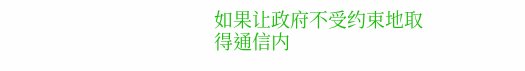如果让政府不受约束地取得通信内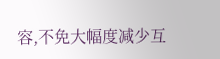容,不免大幅度减少互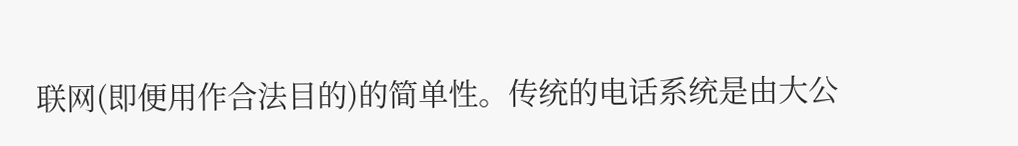联网(即便用作合法目的)的简单性。传统的电话系统是由大公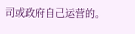司或政府自己运营的。